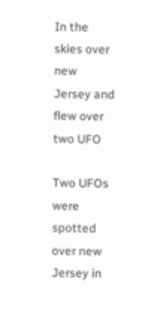In the skies over new Jersey and flew over two UFO

Two UFOs were spotted over new Jersey in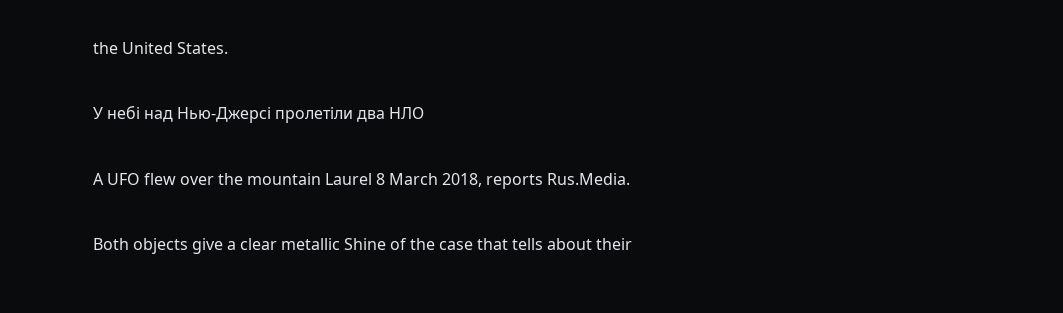the United States.

У небі над Нью-Джерсі пролетіли два НЛО

A UFO flew over the mountain Laurel 8 March 2018, reports Rus.Media.

Both objects give a clear metallic Shine of the case that tells about their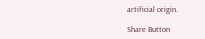artificial origin.

Share Button